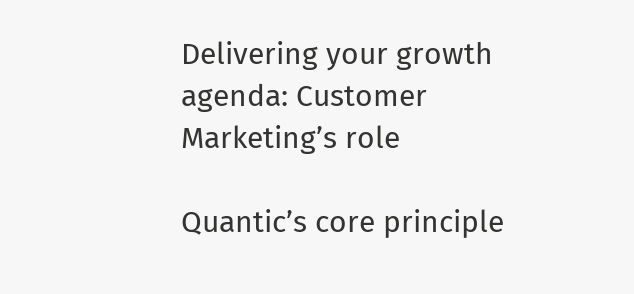Delivering your growth agenda: Customer Marketing’s role

Quantic’s core principle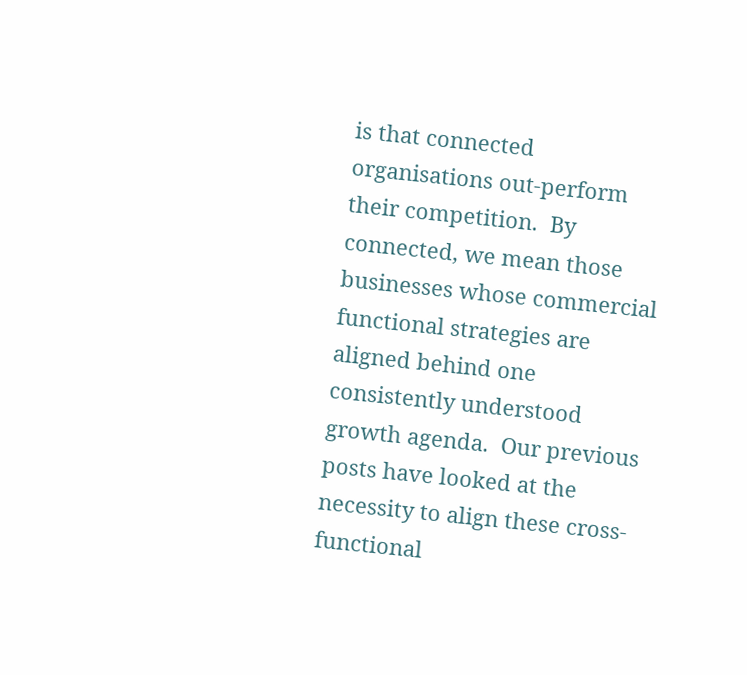is that connected organisations out-perform their competition.  By connected, we mean those businesses whose commercial functional strategies are aligned behind one consistently understood growth agenda.  Our previous posts have looked at the necessity to align these cross-functional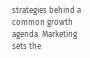strategies behind a common growth agenda. Marketing sets the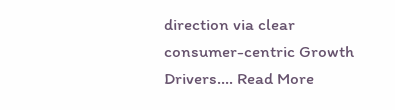direction via clear consumer-centric Growth Drivers.… Read More